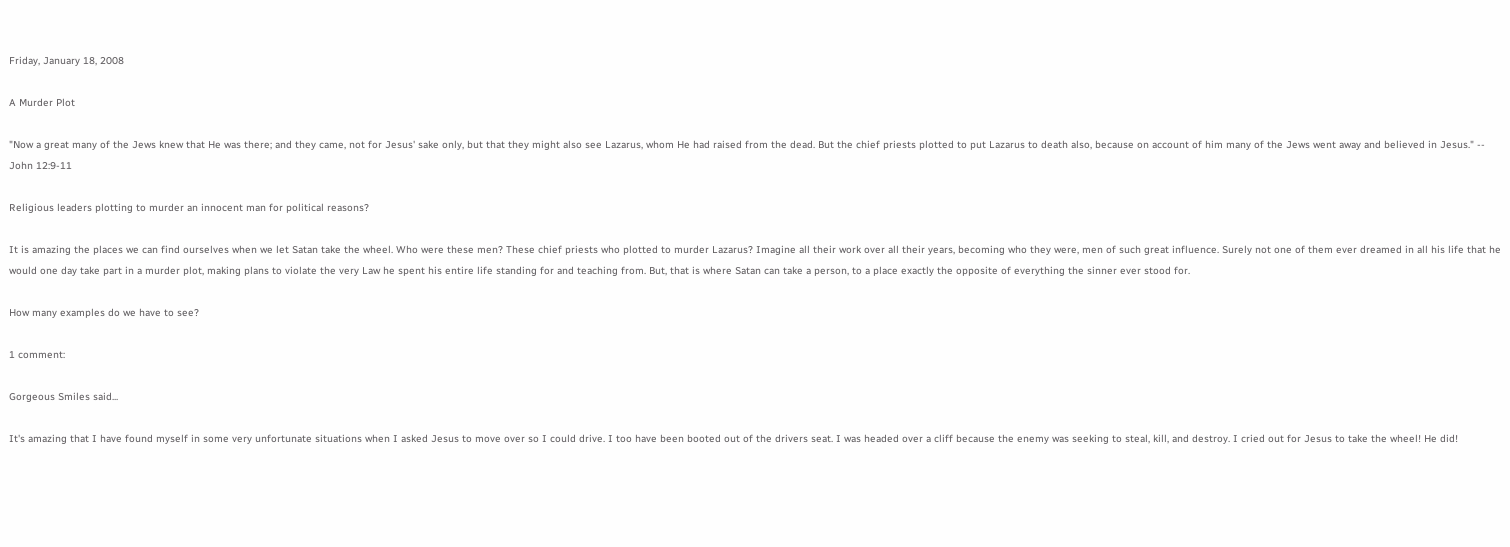Friday, January 18, 2008

A Murder Plot

"Now a great many of the Jews knew that He was there; and they came, not for Jesus' sake only, but that they might also see Lazarus, whom He had raised from the dead. But the chief priests plotted to put Lazarus to death also, because on account of him many of the Jews went away and believed in Jesus." -- John 12:9-11

Religious leaders plotting to murder an innocent man for political reasons?

It is amazing the places we can find ourselves when we let Satan take the wheel. Who were these men? These chief priests who plotted to murder Lazarus? Imagine all their work over all their years, becoming who they were, men of such great influence. Surely not one of them ever dreamed in all his life that he would one day take part in a murder plot, making plans to violate the very Law he spent his entire life standing for and teaching from. But, that is where Satan can take a person, to a place exactly the opposite of everything the sinner ever stood for.

How many examples do we have to see?

1 comment:

Gorgeous Smiles said...

It's amazing that I have found myself in some very unfortunate situations when I asked Jesus to move over so I could drive. I too have been booted out of the drivers seat. I was headed over a cliff because the enemy was seeking to steal, kill, and destroy. I cried out for Jesus to take the wheel! He did!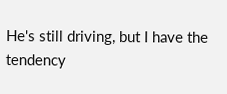He's still driving, but I have the tendency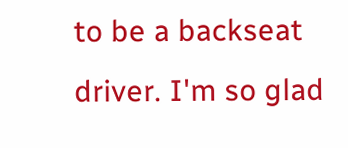to be a backseat driver. I'm so glad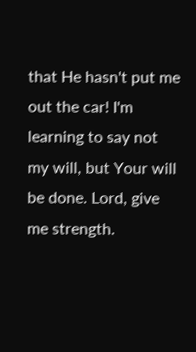that He hasn't put me out the car! I'm learning to say not my will, but Your will be done. Lord, give me strength.